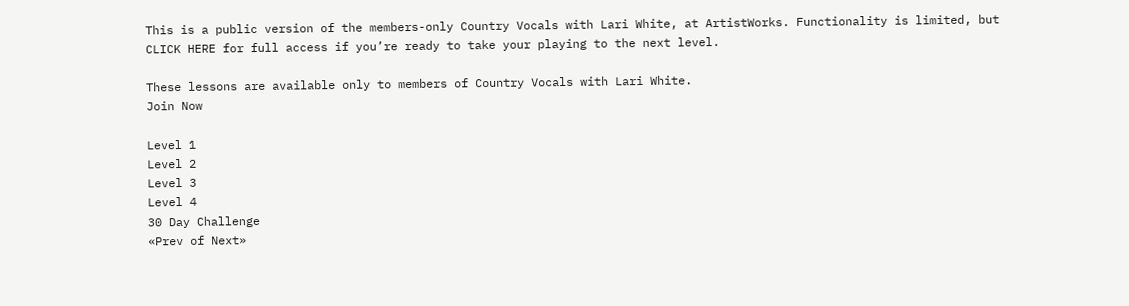This is a public version of the members-only Country Vocals with Lari White, at ArtistWorks. Functionality is limited, but CLICK HERE for full access if you’re ready to take your playing to the next level.

These lessons are available only to members of Country Vocals with Lari White.
Join Now

Level 1
Level 2
Level 3
Level 4
30 Day Challenge
«Prev of Next»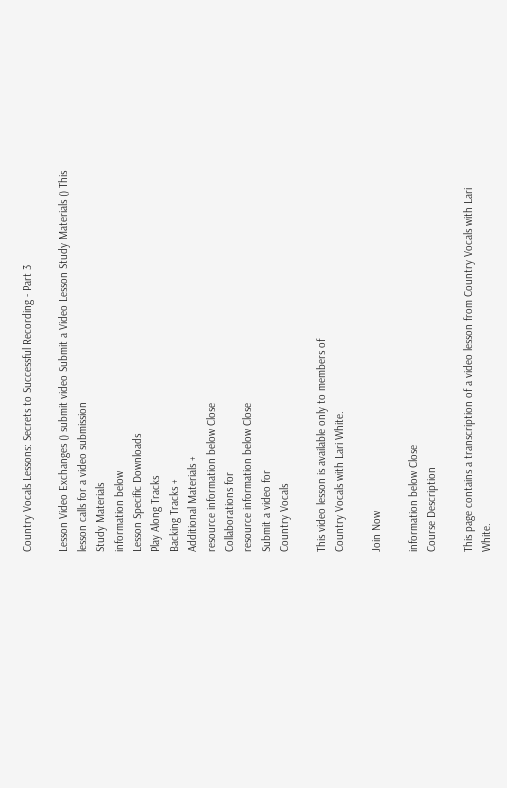Country Vocals Lessons: Secrets to Successful Recording - Part 3

Lesson Video Exchanges () submit video Submit a Video Lesson Study Materials () This lesson calls for a video submission
Study Materials
information below
Lesson Specific Downloads
Play Along Tracks
Backing Tracks +
Additional Materials +
resource information below Close
Collaborations for
resource information below Close
Submit a video for
Country Vocals

This video lesson is available only to members of
Country Vocals with Lari White.

Join Now

information below Close
Course Description

This page contains a transcription of a video lesson from Country Vocals with Lari White.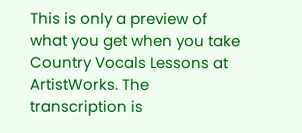This is only a preview of what you get when you take Country Vocals Lessons at ArtistWorks. The transcription is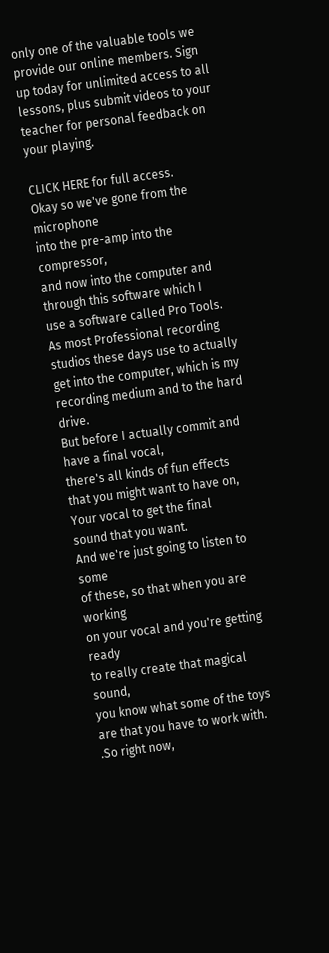only one of the valuable tools we provide our online members. Sign up today for unlimited access to all lessons, plus submit videos to your teacher for personal feedback on your playing.

CLICK HERE for full access.
Okay so we've gone from the microphone
into the pre-amp into the compressor,
and now into the computer and
through this software which I
use a software called Pro Tools.
As most Professional recording
studios these days use to actually
get into the computer, which is my
recording medium and to the hard drive.
But before I actually commit and
have a final vocal,
there's all kinds of fun effects
that you might want to have on,
Your vocal to get the final
sound that you want.
And we're just going to listen to some
of these, so that when you are working
on your vocal and you're getting ready
to really create that magical sound,
you know what some of the toys
are that you have to work with.
.So right now,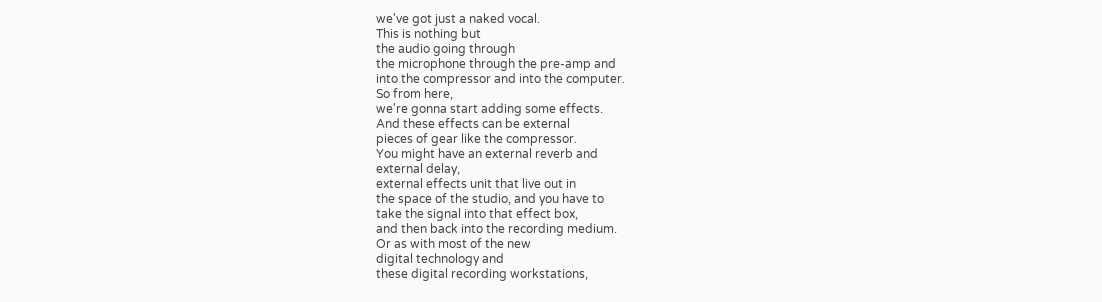we've got just a naked vocal.
This is nothing but
the audio going through
the microphone through the pre-amp and
into the compressor and into the computer.
So from here,
we're gonna start adding some effects.
And these effects can be external
pieces of gear like the compressor.
You might have an external reverb and
external delay,
external effects unit that live out in
the space of the studio, and you have to
take the signal into that effect box,
and then back into the recording medium.
Or as with most of the new
digital technology and
these digital recording workstations,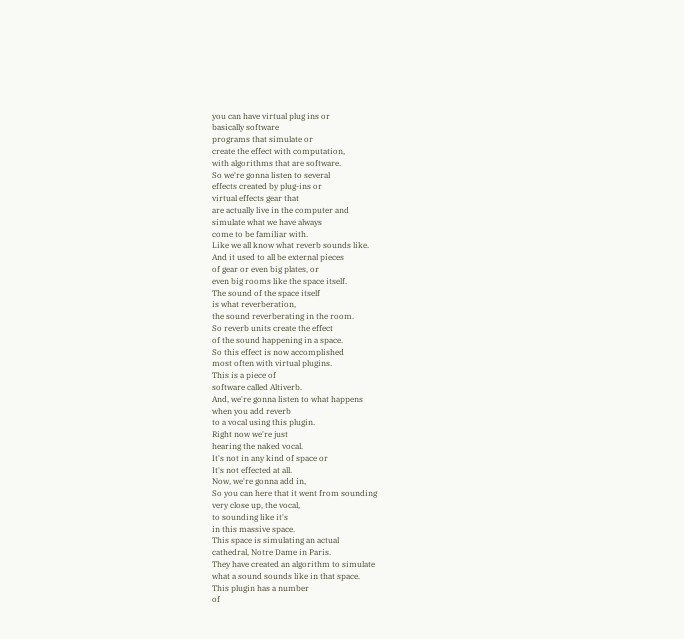you can have virtual plug ins or
basically software
programs that simulate or
create the effect with computation,
with algorithms that are software.
So we're gonna listen to several
effects created by plug-ins or
virtual effects gear that
are actually live in the computer and
simulate what we have always
come to be familiar with.
Like we all know what reverb sounds like.
And it used to all be external pieces
of gear or even big plates, or
even big rooms like the space itself.
The sound of the space itself
is what reverberation,
the sound reverberating in the room.
So reverb units create the effect
of the sound happening in a space.
So this effect is now accomplished
most often with virtual plugins.
This is a piece of
software called Altiverb.
And, we're gonna listen to what happens
when you add reverb
to a vocal using this plugin.
Right now we're just
hearing the naked vocal.
It's not in any kind of space or
It's not effected at all.
Now, we're gonna add in,
So you can here that it went from sounding
very close up, the vocal,
to sounding like it's
in this massive space.
This space is simulating an actual
cathedral, Notre Dame in Paris.
They have created an algorithm to simulate
what a sound sounds like in that space.
This plugin has a number
of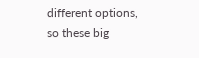different options,
so these big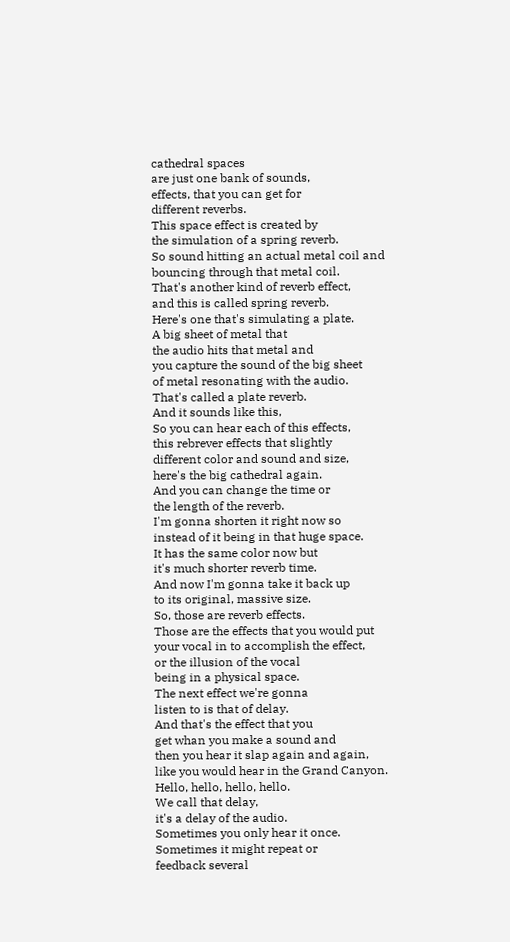cathedral spaces
are just one bank of sounds,
effects, that you can get for
different reverbs.
This space effect is created by
the simulation of a spring reverb.
So sound hitting an actual metal coil and
bouncing through that metal coil.
That's another kind of reverb effect,
and this is called spring reverb.
Here's one that's simulating a plate.
A big sheet of metal that
the audio hits that metal and
you capture the sound of the big sheet
of metal resonating with the audio.
That's called a plate reverb.
And it sounds like this,
So you can hear each of this effects,
this rebrever effects that slightly
different color and sound and size,
here's the big cathedral again.
And you can change the time or
the length of the reverb.
I'm gonna shorten it right now so
instead of it being in that huge space.
It has the same color now but
it's much shorter reverb time.
And now I'm gonna take it back up
to its original, massive size.
So, those are reverb effects.
Those are the effects that you would put
your vocal in to accomplish the effect,
or the illusion of the vocal
being in a physical space.
The next effect we're gonna
listen to is that of delay.
And that's the effect that you
get whan you make a sound and
then you hear it slap again and again,
like you would hear in the Grand Canyon.
Hello, hello, hello, hello.
We call that delay,
it's a delay of the audio.
Sometimes you only hear it once.
Sometimes it might repeat or
feedback several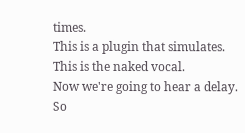times.
This is a plugin that simulates.
This is the naked vocal.
Now we're going to hear a delay.
So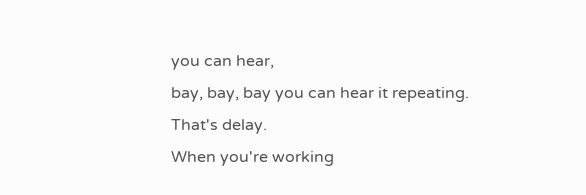you can hear,
bay, bay, bay you can hear it repeating.
That's delay.
When you're working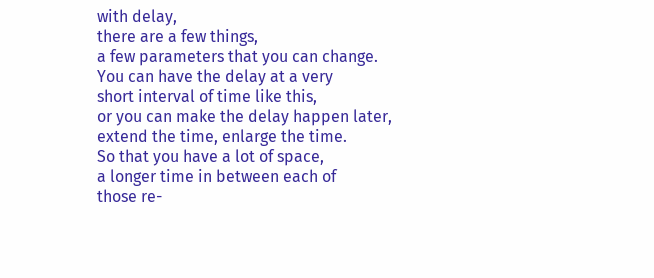with delay,
there are a few things,
a few parameters that you can change.
You can have the delay at a very
short interval of time like this,
or you can make the delay happen later,
extend the time, enlarge the time.
So that you have a lot of space,
a longer time in between each of
those re-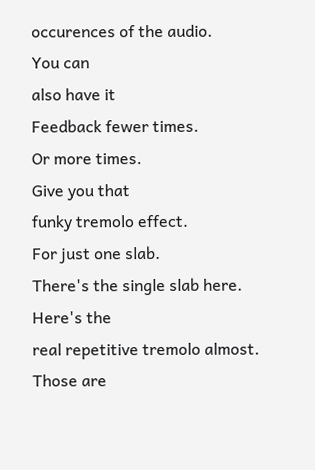occurences of the audio.
You can
also have it
Feedback fewer times.
Or more times.
Give you that
funky tremolo effect.
For just one slab.
There's the single slab here.
Here's the
real repetitive tremolo almost.
Those are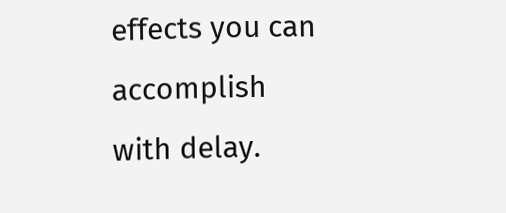effects you can
accomplish with delay.